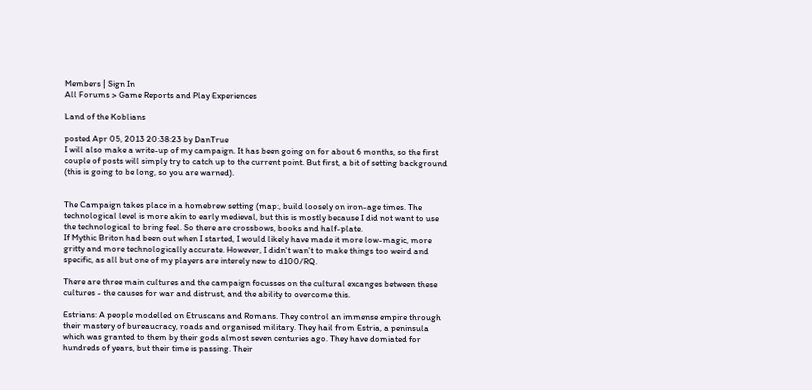Members | Sign In
All Forums > Game Reports and Play Experiences

Land of the Koblians

posted Apr 05, 2013 20:38:23 by DanTrue
I will also make a write-up of my campaign. It has been going on for about 6 months, so the first couple of posts will simply try to catch up to the current point. But first, a bit of setting background (this is going to be long, so you are warned).


The Campaign takes place in a homebrew setting (map:, build loosely on iron-age times. The technological level is more akin to early medieval, but this is mostly because I did not want to use the technological to bring feel. So there are crossbows, books and half-plate.
If Mythic Briton had been out when I started, I would likely have made it more low-magic, more gritty and more technologically accurate. However, I didn't wan't to make things too weird and specific, as all but one of my players are interely new to d100/RQ.

There are three main cultures and the campaign focusses on the cultural excanges between these cultures - the causes for war and distrust, and the ability to overcome this.

Estrians: A people modelled on Etruscans and Romans. They control an immense empire through their mastery of bureaucracy, roads and organised military. They hail from Estria, a peninsula which was granted to them by their gods almost seven centuries ago. They have domiated for hundreds of years, but their time is passing. Their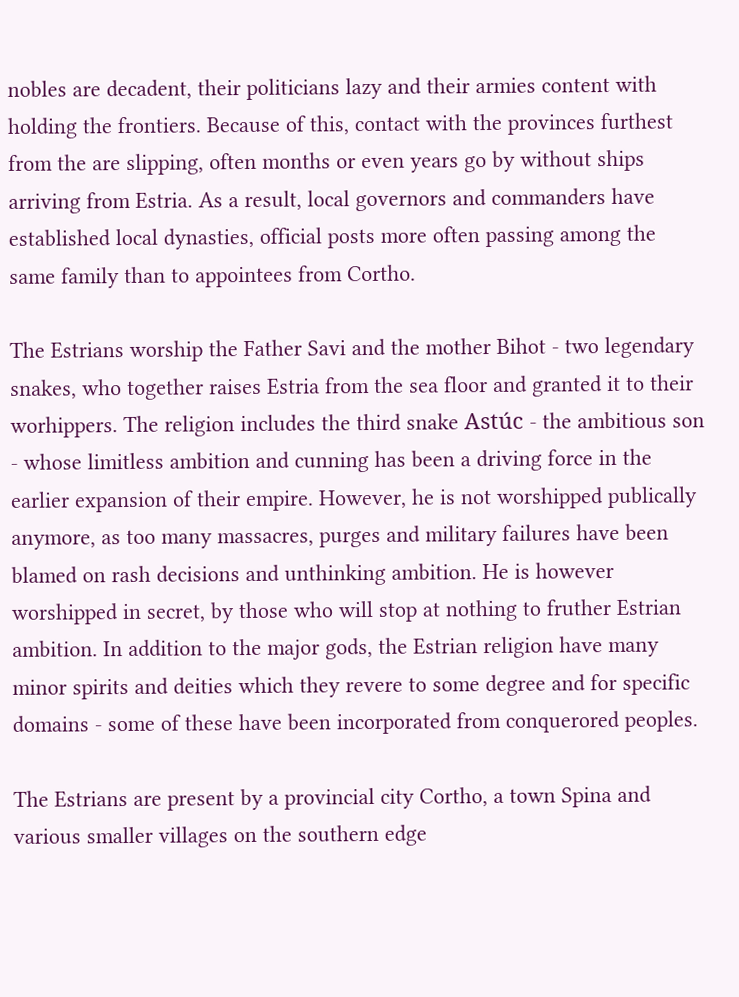nobles are decadent, their politicians lazy and their armies content with holding the frontiers. Because of this, contact with the provinces furthest from the are slipping, often months or even years go by without ships arriving from Estria. As a result, local governors and commanders have established local dynasties, official posts more often passing among the same family than to appointees from Cortho.

The Estrians worship the Father Savi and the mother Bihot - two legendary snakes, who together raises Estria from the sea floor and granted it to their worhippers. The religion includes the third snake Astúc - the ambitious son - whose limitless ambition and cunning has been a driving force in the earlier expansion of their empire. However, he is not worshipped publically anymore, as too many massacres, purges and military failures have been blamed on rash decisions and unthinking ambition. He is however worshipped in secret, by those who will stop at nothing to fruther Estrian ambition. In addition to the major gods, the Estrian religion have many minor spirits and deities which they revere to some degree and for specific domains - some of these have been incorporated from conquerored peoples.

The Estrians are present by a provincial city Cortho, a town Spina and various smaller villages on the southern edge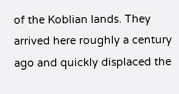of the Koblian lands. They arrived here roughly a century ago and quickly displaced the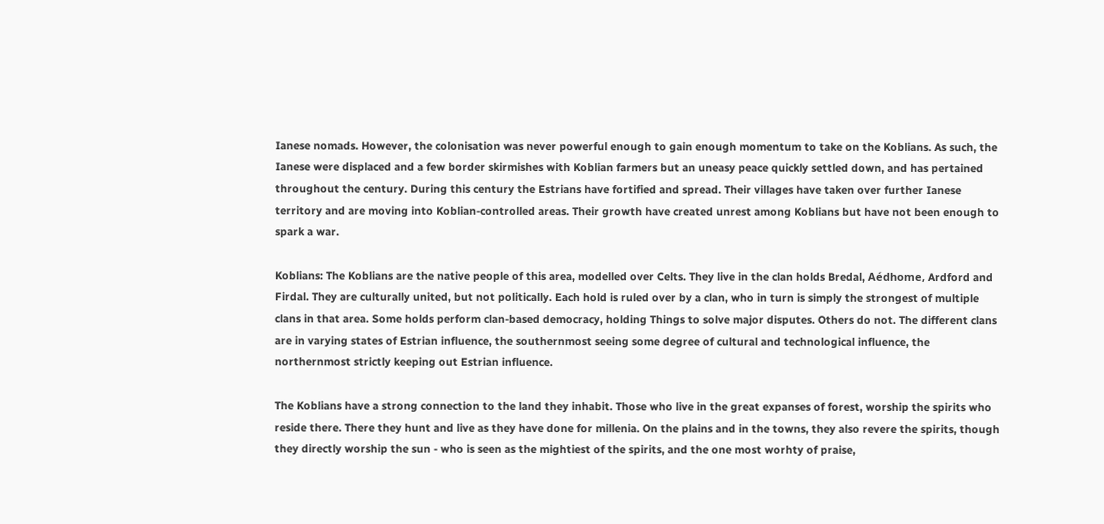Ianese nomads. However, the colonisation was never powerful enough to gain enough momentum to take on the Koblians. As such, the Ianese were displaced and a few border skirmishes with Koblian farmers but an uneasy peace quickly settled down, and has pertained throughout the century. During this century the Estrians have fortified and spread. Their villages have taken over further Ianese territory and are moving into Koblian-controlled areas. Their growth have created unrest among Koblians but have not been enough to spark a war.

Koblians: The Koblians are the native people of this area, modelled over Celts. They live in the clan holds Bredal, Aédhome, Ardford and Firdal. They are culturally united, but not politically. Each hold is ruled over by a clan, who in turn is simply the strongest of multiple clans in that area. Some holds perform clan-based democracy, holding Things to solve major disputes. Others do not. The different clans are in varying states of Estrian influence, the southernmost seeing some degree of cultural and technological influence, the northernmost strictly keeping out Estrian influence.

The Koblians have a strong connection to the land they inhabit. Those who live in the great expanses of forest, worship the spirits who reside there. There they hunt and live as they have done for millenia. On the plains and in the towns, they also revere the spirits, though they directly worship the sun - who is seen as the mightiest of the spirits, and the one most worhty of praise,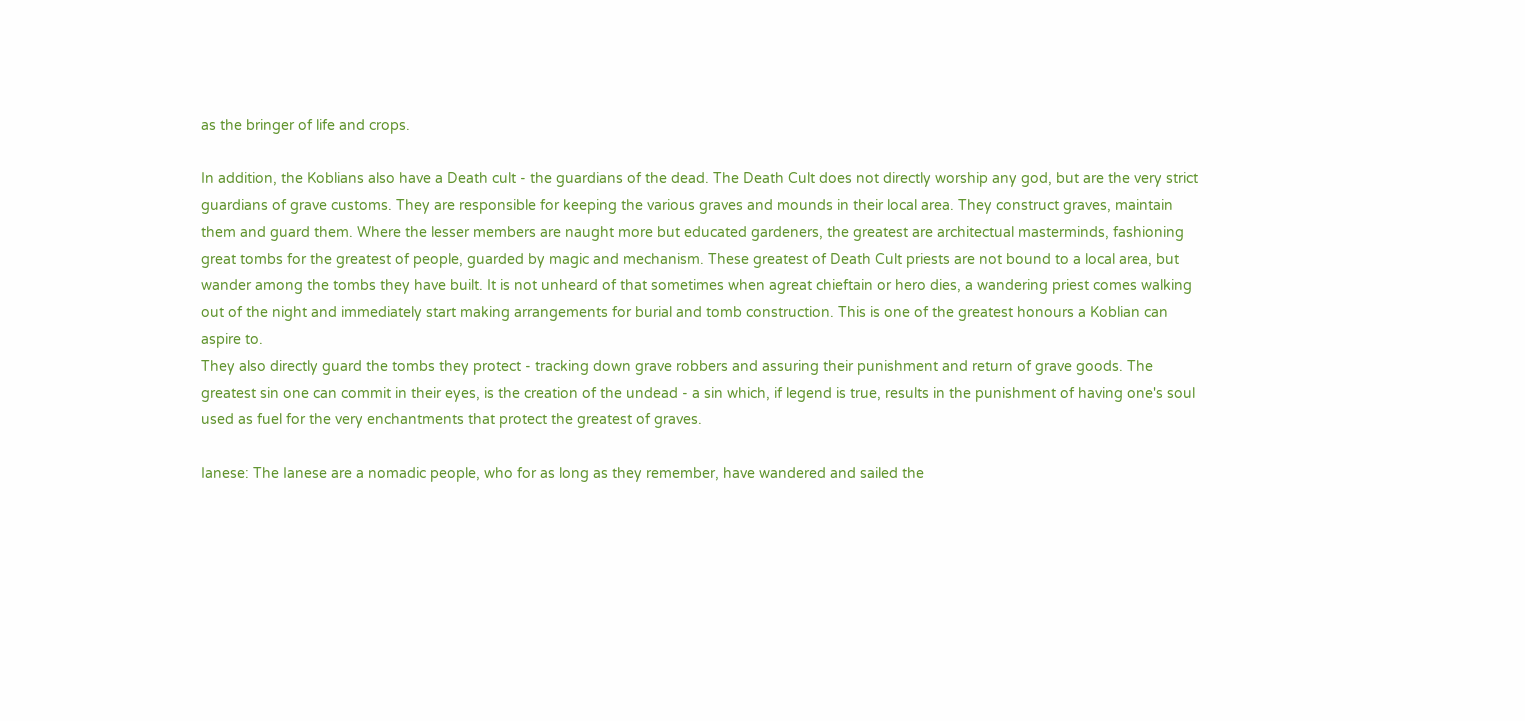as the bringer of life and crops.

In addition, the Koblians also have a Death cult - the guardians of the dead. The Death Cult does not directly worship any god, but are the very strict guardians of grave customs. They are responsible for keeping the various graves and mounds in their local area. They construct graves, maintain them and guard them. Where the lesser members are naught more but educated gardeners, the greatest are architectual masterminds, fashioning great tombs for the greatest of people, guarded by magic and mechanism. These greatest of Death Cult priests are not bound to a local area, but wander among the tombs they have built. It is not unheard of that sometimes when agreat chieftain or hero dies, a wandering priest comes walking out of the night and immediately start making arrangements for burial and tomb construction. This is one of the greatest honours a Koblian can aspire to.
They also directly guard the tombs they protect - tracking down grave robbers and assuring their punishment and return of grave goods. The greatest sin one can commit in their eyes, is the creation of the undead - a sin which, if legend is true, results in the punishment of having one's soul used as fuel for the very enchantments that protect the greatest of graves.

Ianese: The Ianese are a nomadic people, who for as long as they remember, have wandered and sailed the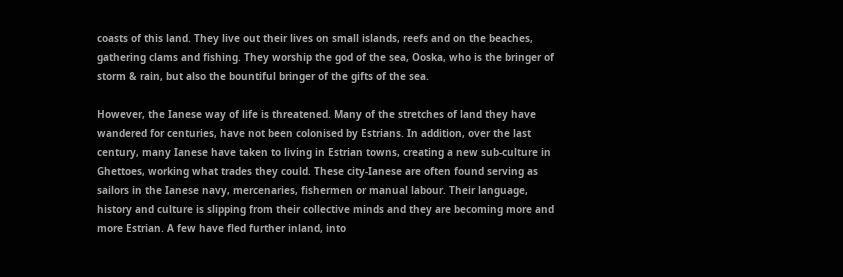coasts of this land. They live out their lives on small islands, reefs and on the beaches, gathering clams and fishing. They worship the god of the sea, Ooska, who is the bringer of storm & rain, but also the bountiful bringer of the gifts of the sea.

However, the Ianese way of life is threatened. Many of the stretches of land they have wandered for centuries, have not been colonised by Estrians. In addition, over the last century, many Ianese have taken to living in Estrian towns, creating a new sub-culture in Ghettoes, working what trades they could. These city-Ianese are often found serving as sailors in the Ianese navy, mercenaries, fishermen or manual labour. Their language, history and culture is slipping from their collective minds and they are becoming more and more Estrian. A few have fled further inland, into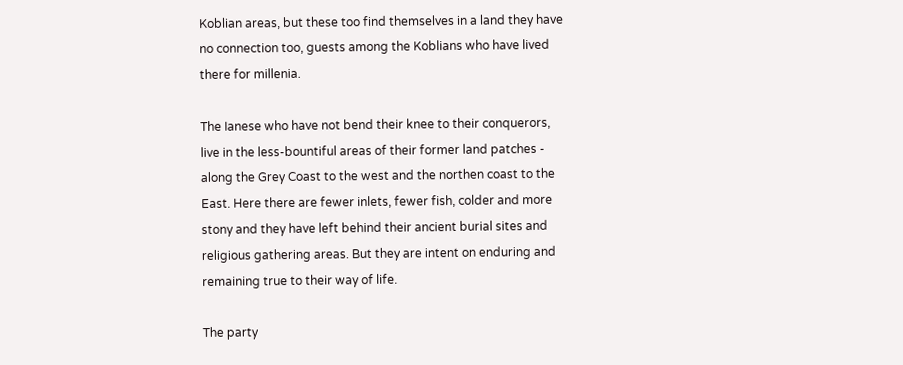Koblian areas, but these too find themselves in a land they have no connection too, guests among the Koblians who have lived there for millenia.

The Ianese who have not bend their knee to their conquerors, live in the less-bountiful areas of their former land patches - along the Grey Coast to the west and the northen coast to the East. Here there are fewer inlets, fewer fish, colder and more stony and they have left behind their ancient burial sites and religious gathering areas. But they are intent on enduring and remaining true to their way of life.

The party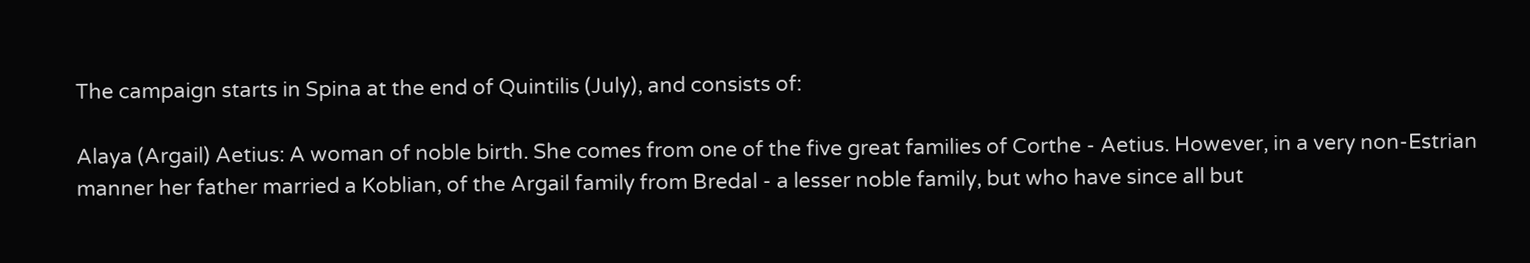The campaign starts in Spina at the end of Quintilis (July), and consists of:

Alaya (Argail) Aetius: A woman of noble birth. She comes from one of the five great families of Corthe - Aetius. However, in a very non-Estrian manner her father married a Koblian, of the Argail family from Bredal - a lesser noble family, but who have since all but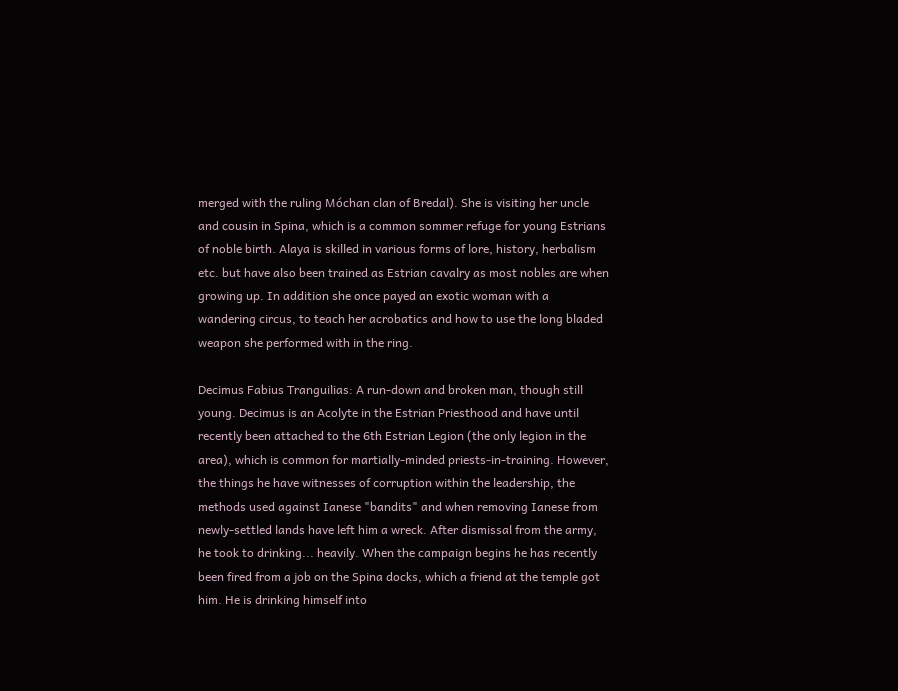merged with the ruling Móchan clan of Bredal). She is visiting her uncle and cousin in Spina, which is a common sommer refuge for young Estrians of noble birth. Alaya is skilled in various forms of lore, history, herbalism etc. but have also been trained as Estrian cavalry as most nobles are when growing up. In addition she once payed an exotic woman with a wandering circus, to teach her acrobatics and how to use the long bladed weapon she performed with in the ring.

Decimus Fabius Tranguilias: A run-down and broken man, though still young. Decimus is an Acolyte in the Estrian Priesthood and have until recently been attached to the 6th Estrian Legion (the only legion in the area), which is common for martially-minded priests-in-training. However, the things he have witnesses of corruption within the leadership, the methods used against Ianese "bandits" and when removing Ianese from newly-settled lands have left him a wreck. After dismissal from the army, he took to drinking... heavily. When the campaign begins he has recently been fired from a job on the Spina docks, which a friend at the temple got him. He is drinking himself into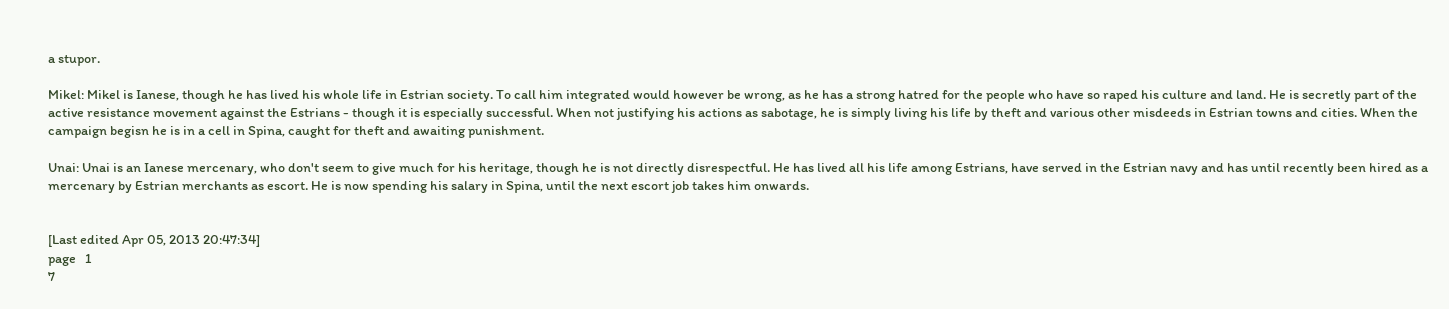a stupor.

Mikel: Mikel is Ianese, though he has lived his whole life in Estrian society. To call him integrated would however be wrong, as he has a strong hatred for the people who have so raped his culture and land. He is secretly part of the active resistance movement against the Estrians - though it is especially successful. When not justifying his actions as sabotage, he is simply living his life by theft and various other misdeeds in Estrian towns and cities. When the campaign begisn he is in a cell in Spina, caught for theft and awaiting punishment.

Unai: Unai is an Ianese mercenary, who don't seem to give much for his heritage, though he is not directly disrespectful. He has lived all his life among Estrians, have served in the Estrian navy and has until recently been hired as a mercenary by Estrian merchants as escort. He is now spending his salary in Spina, until the next escort job takes him onwards.


[Last edited Apr 05, 2013 20:47:34]
page   1
7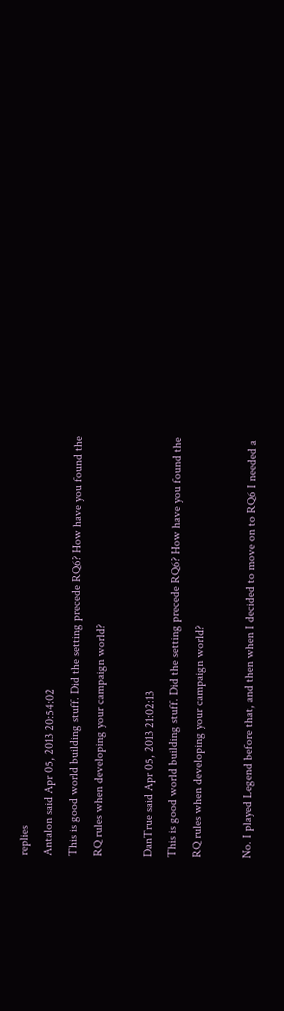replies
Antalon said Apr 05, 2013 20:54:02
This is good world building stuff. Did the setting precede RQ6? How have you found the RQ rules when developing your campaign world?

DanTrue said Apr 05, 2013 21:02:13
This is good world building stuff. Did the setting precede RQ6? How have you found the RQ rules when developing your campaign world?

No. I played Legend before that, and then when I decided to move on to RQ6 I needed a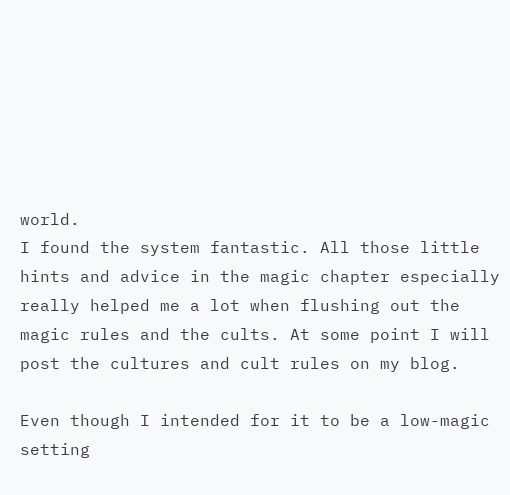world.
I found the system fantastic. All those little hints and advice in the magic chapter especially really helped me a lot when flushing out the magic rules and the cults. At some point I will post the cultures and cult rules on my blog.

Even though I intended for it to be a low-magic setting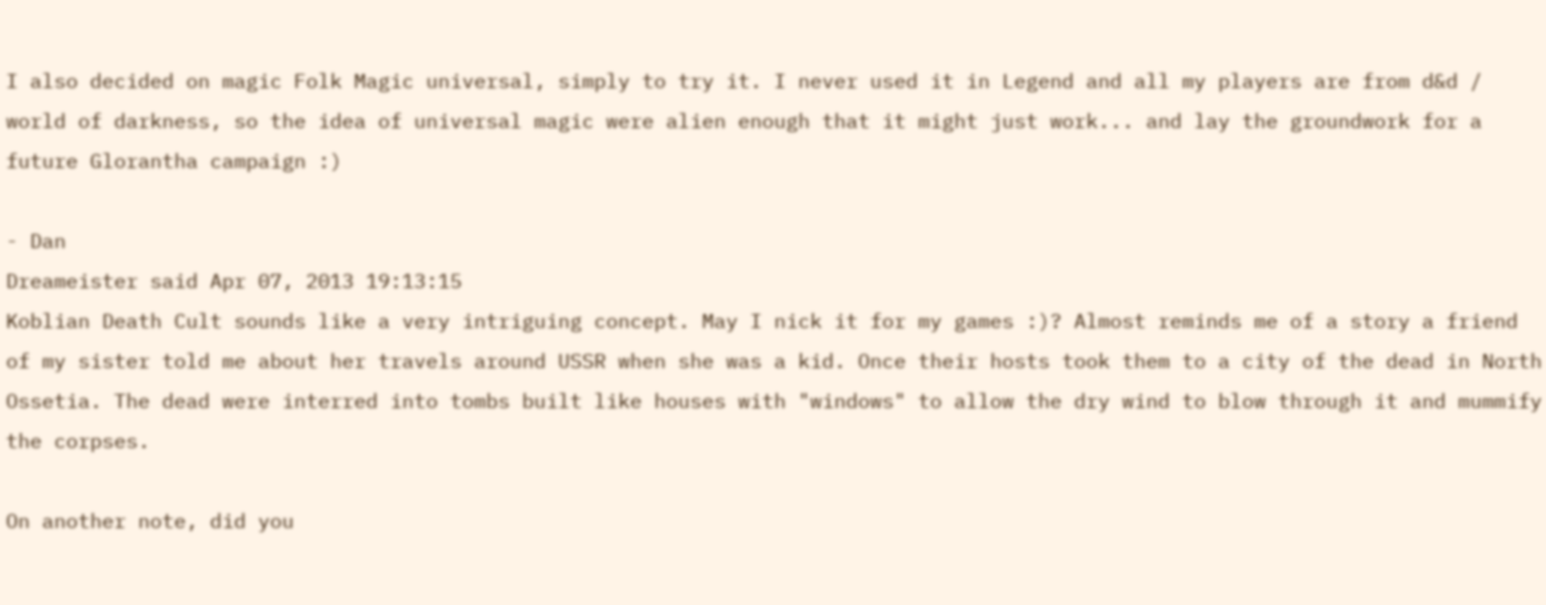I also decided on magic Folk Magic universal, simply to try it. I never used it in Legend and all my players are from d&d / world of darkness, so the idea of universal magic were alien enough that it might just work... and lay the groundwork for a future Glorantha campaign :)

- Dan
Dreameister said Apr 07, 2013 19:13:15
Koblian Death Cult sounds like a very intriguing concept. May I nick it for my games :)? Almost reminds me of a story a friend of my sister told me about her travels around USSR when she was a kid. Once their hosts took them to a city of the dead in North Ossetia. The dead were interred into tombs built like houses with "windows" to allow the dry wind to blow through it and mummify the corpses.

On another note, did you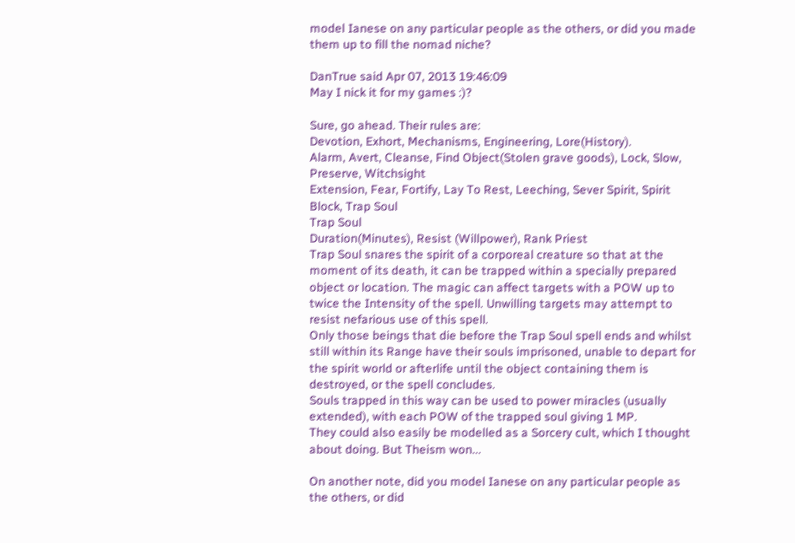model Ianese on any particular people as the others, or did you made them up to fill the nomad niche?

DanTrue said Apr 07, 2013 19:46:09
May I nick it for my games :)?

Sure, go ahead. Their rules are:
Devotion, Exhort, Mechanisms, Engineering, Lore(History).
Alarm, Avert, Cleanse, Find Object(Stolen grave goods), Lock, Slow, Preserve, Witchsight
Extension, Fear, Fortify, Lay To Rest, Leeching, Sever Spirit, Spirit Block, Trap Soul
Trap Soul
Duration(Minutes), Resist (Willpower), Rank Priest
Trap Soul snares the spirit of a corporeal creature so that at the moment of its death, it can be trapped within a specially prepared object or location. The magic can affect targets with a POW up to twice the Intensity of the spell. Unwilling targets may attempt to resist nefarious use of this spell.
Only those beings that die before the Trap Soul spell ends and whilst still within its Range have their souls imprisoned, unable to depart for the spirit world or afterlife until the object containing them is destroyed, or the spell concludes.
Souls trapped in this way can be used to power miracles (usually extended), with each POW of the trapped soul giving 1 MP.
They could also easily be modelled as a Sorcery cult, which I thought about doing. But Theism won...

On another note, did you model Ianese on any particular people as the others, or did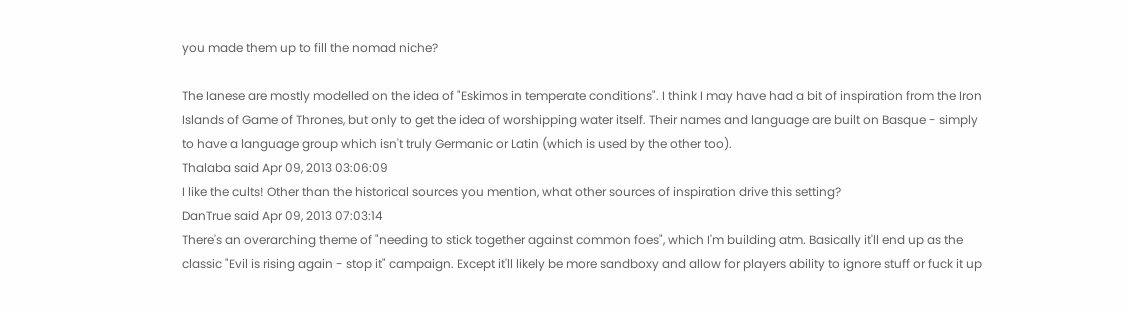you made them up to fill the nomad niche?

The Ianese are mostly modelled on the idea of "Eskimos in temperate conditions". I think I may have had a bit of inspiration from the Iron Islands of Game of Thrones, but only to get the idea of worshipping water itself. Their names and language are built on Basque - simply to have a language group which isn't truly Germanic or Latin (which is used by the other too).
Thalaba said Apr 09, 2013 03:06:09
I like the cults! Other than the historical sources you mention, what other sources of inspiration drive this setting?
DanTrue said Apr 09, 2013 07:03:14
There's an overarching theme of "needing to stick together against common foes", which I'm building atm. Basically it'll end up as the classic "Evil is rising again - stop it" campaign. Except it'll likely be more sandboxy and allow for players ability to ignore stuff or fuck it up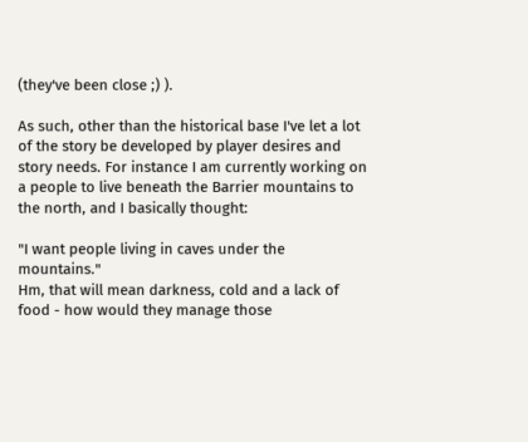(they've been close ;) ).

As such, other than the historical base I've let a lot of the story be developed by player desires and story needs. For instance I am currently working on a people to live beneath the Barrier mountains to the north, and I basically thought:

"I want people living in caves under the mountains."
Hm, that will mean darkness, cold and a lack of food - how would they manage those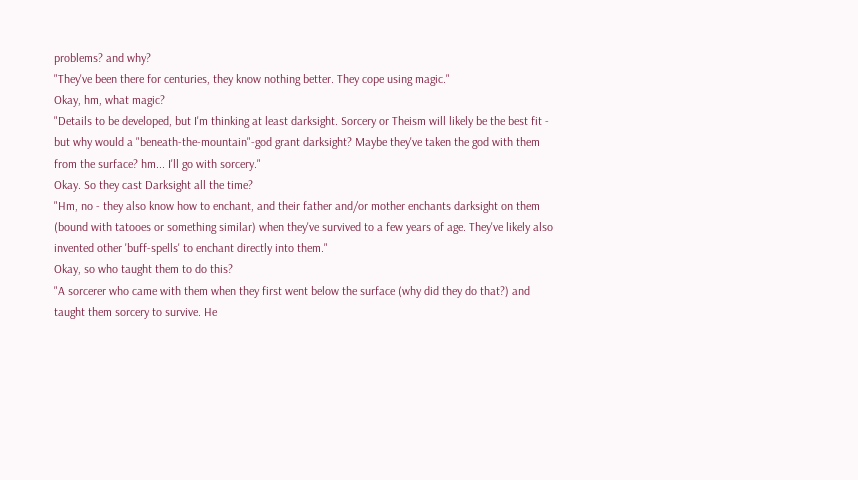problems? and why?
"They've been there for centuries, they know nothing better. They cope using magic."
Okay, hm, what magic?
"Details to be developed, but I'm thinking at least darksight. Sorcery or Theism will likely be the best fit - but why would a "beneath-the-mountain"-god grant darksight? Maybe they've taken the god with them from the surface? hm... I'll go with sorcery."
Okay. So they cast Darksight all the time?
"Hm, no - they also know how to enchant, and their father and/or mother enchants darksight on them (bound with tatooes or something similar) when they've survived to a few years of age. They've likely also invented other 'buff-spells' to enchant directly into them."
Okay, so who taught them to do this?
"A sorcerer who came with them when they first went below the surface (why did they do that?) and taught them sorcery to survive. He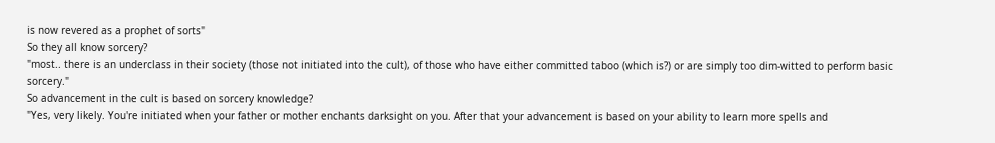is now revered as a prophet of sorts"
So they all know sorcery?
"most.. there is an underclass in their society (those not initiated into the cult), of those who have either committed taboo (which is?) or are simply too dim-witted to perform basic sorcery."
So advancement in the cult is based on sorcery knowledge?
"Yes, very likely. You're initiated when your father or mother enchants darksight on you. After that your advancement is based on your ability to learn more spells and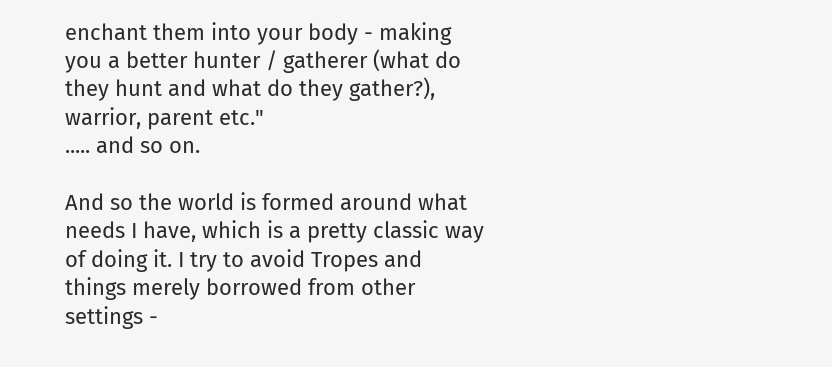enchant them into your body - making you a better hunter / gatherer (what do they hunt and what do they gather?), warrior, parent etc."
..... and so on.

And so the world is formed around what needs I have, which is a pretty classic way of doing it. I try to avoid Tropes and things merely borrowed from other settings -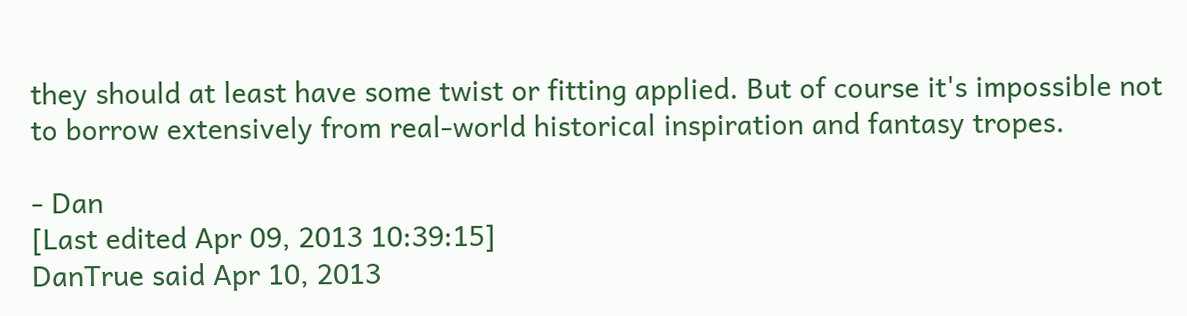they should at least have some twist or fitting applied. But of course it's impossible not to borrow extensively from real-world historical inspiration and fantasy tropes.

- Dan
[Last edited Apr 09, 2013 10:39:15]
DanTrue said Apr 10, 2013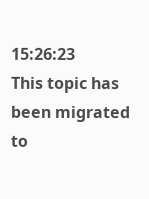15:26:23
This topic has been migrated to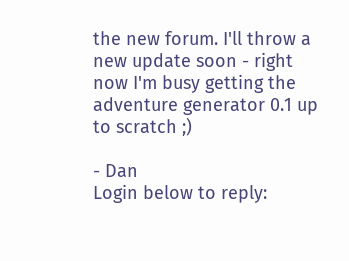the new forum. I'll throw a new update soon - right now I'm busy getting the adventure generator 0.1 up to scratch ;)

- Dan
Login below to reply: